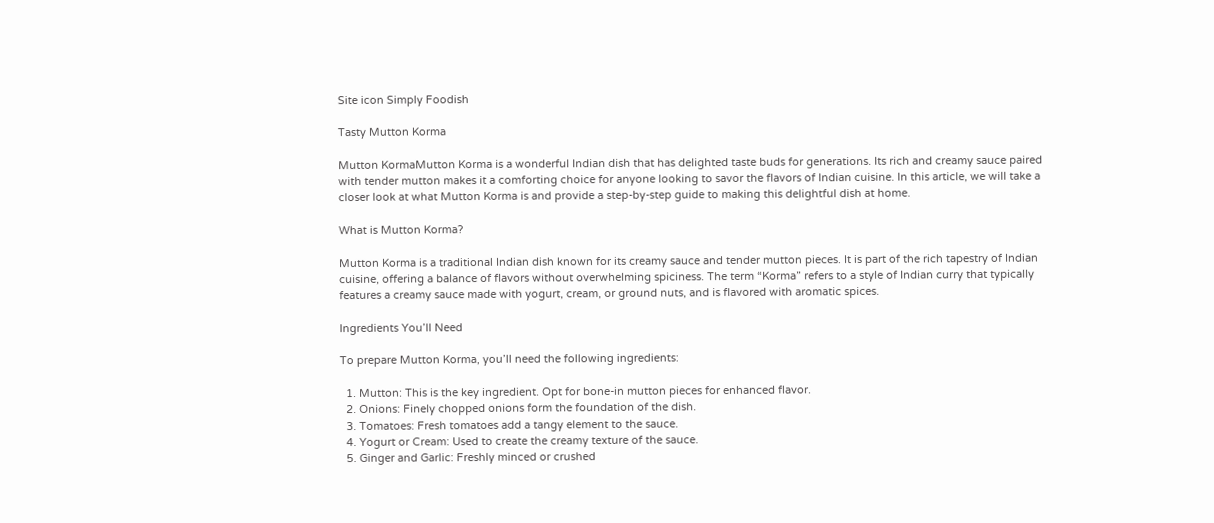Site icon Simply Foodish

Tasty Mutton Korma

Mutton KormaMutton Korma is a wonderful Indian dish that has delighted taste buds for generations. Its rich and creamy sauce paired with tender mutton makes it a comforting choice for anyone looking to savor the flavors of Indian cuisine. In this article, we will take a closer look at what Mutton Korma is and provide a step-by-step guide to making this delightful dish at home.

What is Mutton Korma?

Mutton Korma is a traditional Indian dish known for its creamy sauce and tender mutton pieces. It is part of the rich tapestry of Indian cuisine, offering a balance of flavors without overwhelming spiciness. The term “Korma” refers to a style of Indian curry that typically features a creamy sauce made with yogurt, cream, or ground nuts, and is flavored with aromatic spices.

Ingredients You’ll Need

To prepare Mutton Korma, you’ll need the following ingredients:

  1. Mutton: This is the key ingredient. Opt for bone-in mutton pieces for enhanced flavor.
  2. Onions: Finely chopped onions form the foundation of the dish.
  3. Tomatoes: Fresh tomatoes add a tangy element to the sauce.
  4. Yogurt or Cream: Used to create the creamy texture of the sauce.
  5. Ginger and Garlic: Freshly minced or crushed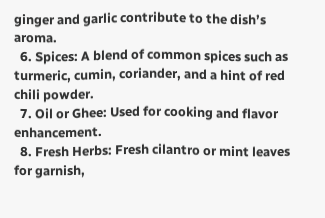ginger and garlic contribute to the dish’s aroma.
  6. Spices: A blend of common spices such as turmeric, cumin, coriander, and a hint of red chili powder.
  7. Oil or Ghee: Used for cooking and flavor enhancement.
  8. Fresh Herbs: Fresh cilantro or mint leaves for garnish,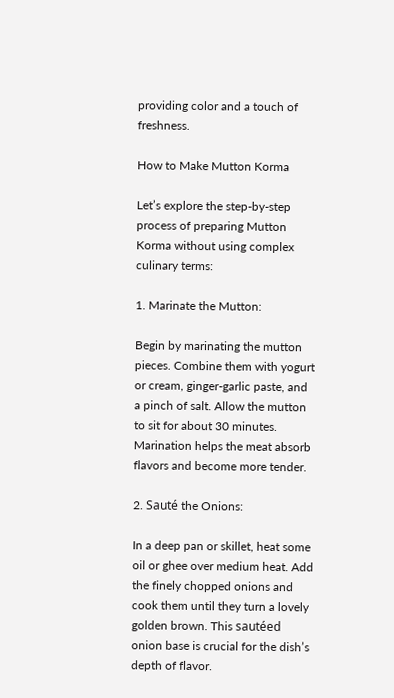providing color and a touch of freshness.

How to Make Mutton Korma

Let’s explore the step-by-step process of preparing Mutton Korma without using complex culinary terms:

1. Marinate the Mutton:

Begin by marinating the mutton pieces. Combine them with yogurt or cream, ginger-garlic paste, and a pinch of salt. Allow the mutton to sit for about 30 minutes. Marination helps the meat absorb flavors and become more tender.

2. Sauté the Onions:

In a deep pan or skillet, heat some oil or ghee over medium heat. Add the finely chopped onions and cook them until they turn a lovely golden brown. This sautéed onion base is crucial for the dish’s depth of flavor.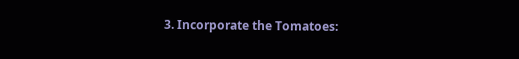3. Incorporate the Tomatoes: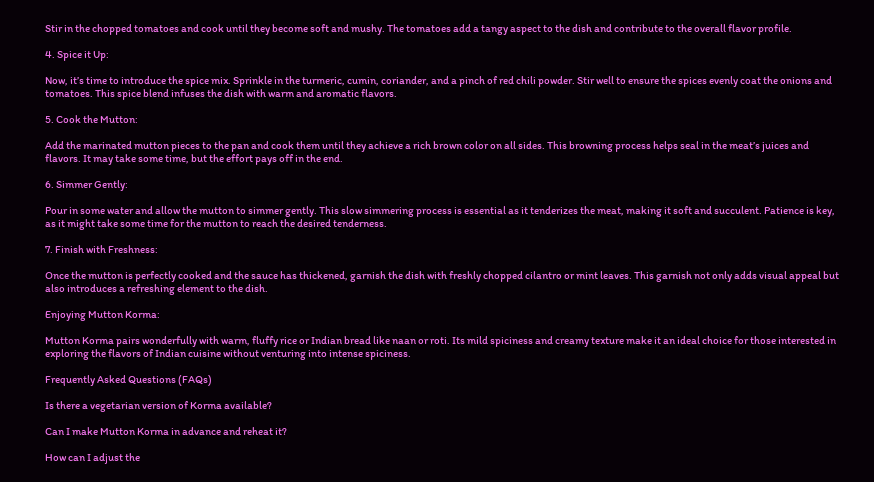Stir in the chopped tomatoes and cook until they become soft and mushy. The tomatoes add a tangy aspect to the dish and contribute to the overall flavor profile.

4. Spice it Up:

Now, it’s time to introduce the spice mix. Sprinkle in the turmeric, cumin, coriander, and a pinch of red chili powder. Stir well to ensure the spices evenly coat the onions and tomatoes. This spice blend infuses the dish with warm and aromatic flavors.

5. Cook the Mutton:

Add the marinated mutton pieces to the pan and cook them until they achieve a rich brown color on all sides. This browning process helps seal in the meat’s juices and flavors. It may take some time, but the effort pays off in the end.

6. Simmer Gently:

Pour in some water and allow the mutton to simmer gently. This slow simmering process is essential as it tenderizes the meat, making it soft and succulent. Patience is key, as it might take some time for the mutton to reach the desired tenderness.

7. Finish with Freshness:

Once the mutton is perfectly cooked and the sauce has thickened, garnish the dish with freshly chopped cilantro or mint leaves. This garnish not only adds visual appeal but also introduces a refreshing element to the dish.

Enjoying Mutton Korma:

Mutton Korma pairs wonderfully with warm, fluffy rice or Indian bread like naan or roti. Its mild spiciness and creamy texture make it an ideal choice for those interested in exploring the flavors of Indian cuisine without venturing into intense spiciness.

Frequently Asked Questions (FAQs)

Is there a vegetarian version of Korma available?

Can I make Mutton Korma in advance and reheat it?

How can I adjust the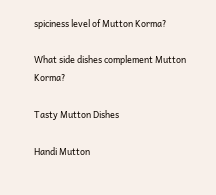spiciness level of Mutton Korma?

What side dishes complement Mutton Korma?

Tasty Mutton Dishes

Handi Mutton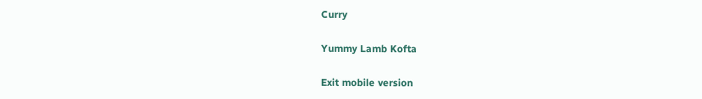Curry

Yummy Lamb Kofta

Exit mobile version